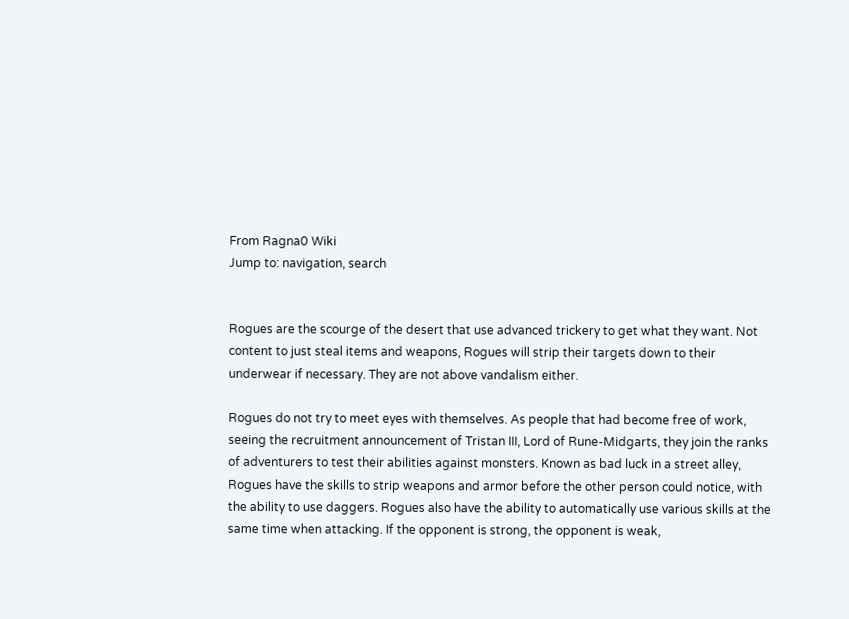From Ragna0 Wiki
Jump to: navigation, search


Rogues are the scourge of the desert that use advanced trickery to get what they want. Not content to just steal items and weapons, Rogues will strip their targets down to their underwear if necessary. They are not above vandalism either.

Rogues do not try to meet eyes with themselves. As people that had become free of work, seeing the recruitment announcement of Tristan III, Lord of Rune-Midgarts, they join the ranks of adventurers to test their abilities against monsters. Known as bad luck in a street alley, Rogues have the skills to strip weapons and armor before the other person could notice, with the ability to use daggers. Rogues also have the ability to automatically use various skills at the same time when attacking. If the opponent is strong, the opponent is weak,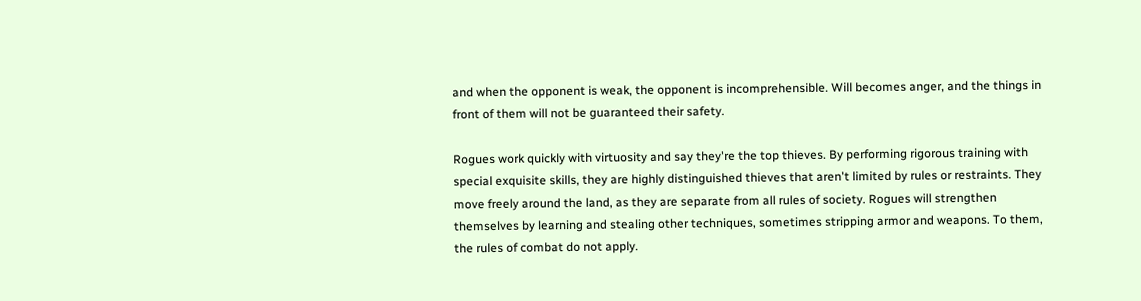and when the opponent is weak, the opponent is incomprehensible. Will becomes anger, and the things in front of them will not be guaranteed their safety.

Rogues work quickly with virtuosity and say they're the top thieves. By performing rigorous training with special exquisite skills, they are highly distinguished thieves that aren't limited by rules or restraints. They move freely around the land, as they are separate from all rules of society. Rogues will strengthen themselves by learning and stealing other techniques, sometimes stripping armor and weapons. To them, the rules of combat do not apply.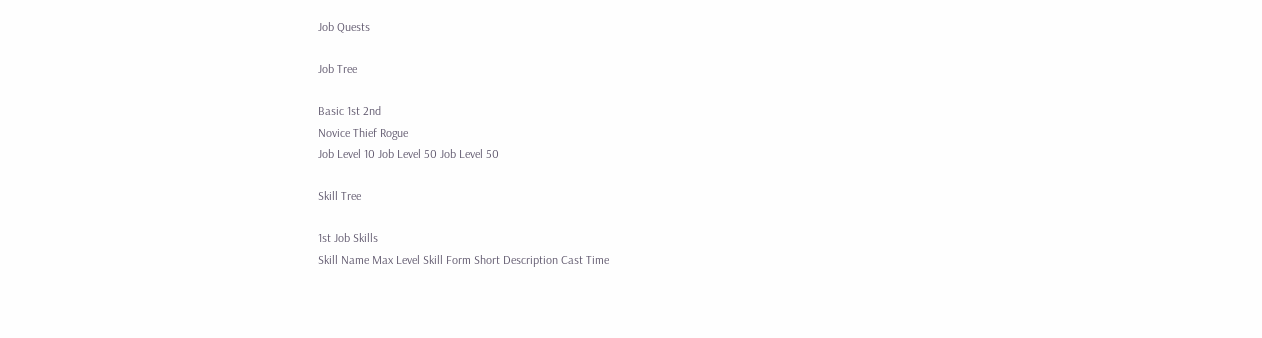Job Quests

Job Tree

Basic 1st 2nd
Novice Thief Rogue
Job Level 10 Job Level 50 Job Level 50

Skill Tree

1st Job Skills
Skill Name Max Level Skill Form Short Description Cast Time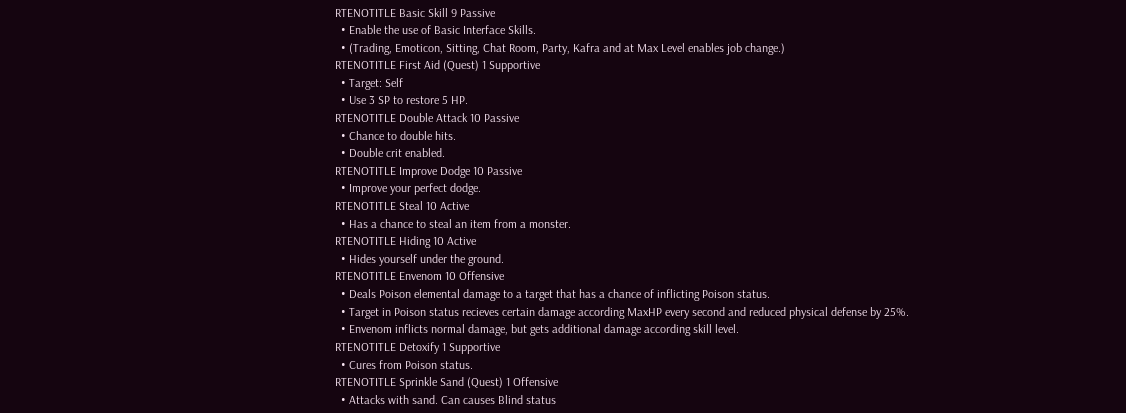RTENOTITLE Basic Skill 9 Passive
  • Enable the use of Basic Interface Skills.
  • (Trading, Emoticon, Sitting, Chat Room, Party, Kafra and at Max Level enables job change.)
RTENOTITLE First Aid (Quest) 1 Supportive
  • Target: Self
  • Use 3 SP to restore 5 HP.
RTENOTITLE Double Attack 10 Passive
  • Chance to double hits.
  • Double crit enabled.
RTENOTITLE Improve Dodge 10 Passive
  • Improve your perfect dodge.
RTENOTITLE Steal 10 Active
  • Has a chance to steal an item from a monster.
RTENOTITLE Hiding 10 Active
  • Hides yourself under the ground.
RTENOTITLE Envenom 10 Offensive
  • Deals Poison elemental damage to a target that has a chance of inflicting Poison status.
  • Target in Poison status recieves certain damage according MaxHP every second and reduced physical defense by 25%.
  • Envenom inflicts normal damage, but gets additional damage according skill level.
RTENOTITLE Detoxify 1 Supportive
  • Cures from Poison status.
RTENOTITLE Sprinkle Sand (Quest) 1 Offensive
  • Attacks with sand. Can causes Blind status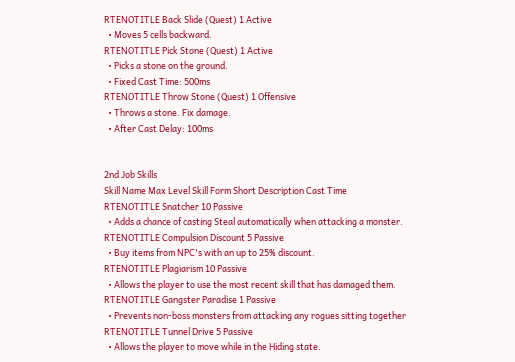RTENOTITLE Back Slide (Quest) 1 Active
  • Moves 5 cells backward.
RTENOTITLE Pick Stone (Quest) 1 Active
  • Picks a stone on the ground.
  • Fixed Cast Time: 500ms
RTENOTITLE Throw Stone (Quest) 1 Offensive
  • Throws a stone. Fix damage.
  • After Cast Delay: 100ms


2nd Job Skills
Skill Name Max Level Skill Form Short Description Cast Time
RTENOTITLE Snatcher 10 Passive
  • Adds a chance of casting Steal automatically when attacking a monster.
RTENOTITLE Compulsion Discount 5 Passive
  • Buy items from NPC's with an up to 25% discount.
RTENOTITLE Plagiarism 10 Passive
  • Allows the player to use the most recent skill that has damaged them.
RTENOTITLE Gangster Paradise 1 Passive
  • Prevents non-boss monsters from attacking any rogues sitting together
RTENOTITLE Tunnel Drive 5 Passive
  • Allows the player to move while in the Hiding state.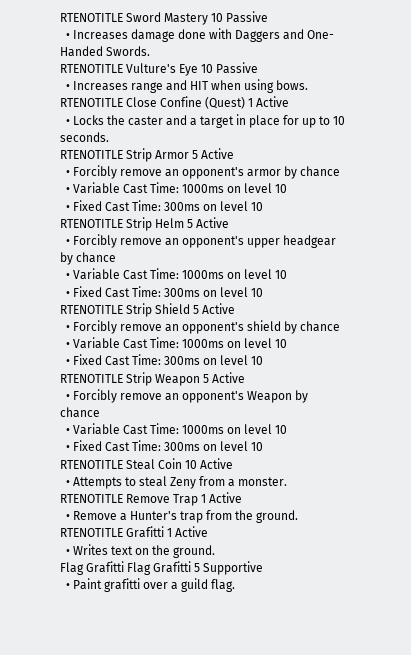RTENOTITLE Sword Mastery 10 Passive
  • Increases damage done with Daggers and One-Handed Swords.
RTENOTITLE Vulture's Eye 10 Passive
  • Increases range and HIT when using bows.
RTENOTITLE Close Confine (Quest) 1 Active
  • Locks the caster and a target in place for up to 10 seconds.
RTENOTITLE Strip Armor 5 Active
  • Forcibly remove an opponent's armor by chance
  • Variable Cast Time: 1000ms on level 10
  • Fixed Cast Time: 300ms on level 10
RTENOTITLE Strip Helm 5 Active
  • Forcibly remove an opponent's upper headgear by chance
  • Variable Cast Time: 1000ms on level 10
  • Fixed Cast Time: 300ms on level 10
RTENOTITLE Strip Shield 5 Active
  • Forcibly remove an opponent's shield by chance
  • Variable Cast Time: 1000ms on level 10
  • Fixed Cast Time: 300ms on level 10
RTENOTITLE Strip Weapon 5 Active
  • Forcibly remove an opponent's Weapon by chance
  • Variable Cast Time: 1000ms on level 10
  • Fixed Cast Time: 300ms on level 10
RTENOTITLE Steal Coin 10 Active
  • Attempts to steal Zeny from a monster.
RTENOTITLE Remove Trap 1 Active
  • Remove a Hunter's trap from the ground.
RTENOTITLE Grafitti 1 Active
  • Writes text on the ground.
Flag Grafitti Flag Grafitti 5 Supportive
  • Paint grafitti over a guild flag.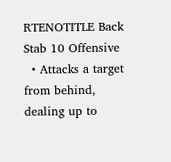RTENOTITLE Back Stab 10 Offensive
  • Attacks a target from behind, dealing up to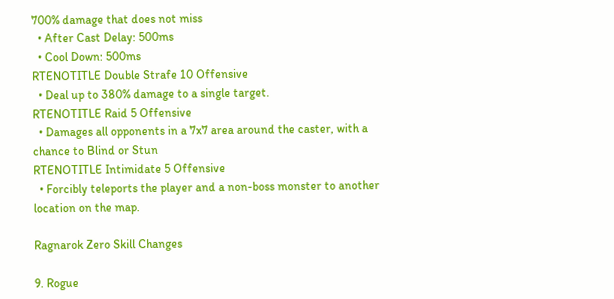700% damage that does not miss
  • After Cast Delay: 500ms
  • Cool Down: 500ms
RTENOTITLE Double Strafe 10 Offensive
  • Deal up to 380% damage to a single target.
RTENOTITLE Raid 5 Offensive
  • Damages all opponents in a 7x7 area around the caster, with a chance to Blind or Stun
RTENOTITLE Intimidate 5 Offensive
  • Forcibly teleports the player and a non-boss monster to another location on the map.

Ragnarok Zero Skill Changes

9. Rogue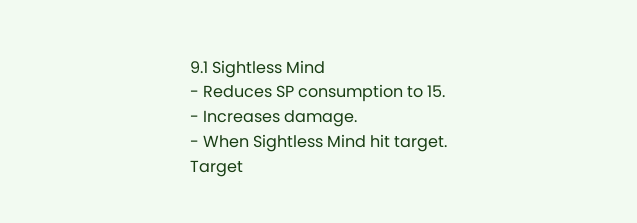9.1 Sightless Mind
- Reduces SP consumption to 15.
- Increases damage.
- When Sightless Mind hit target. Target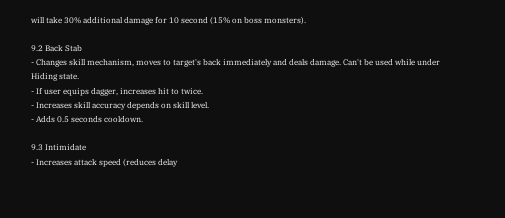will take 30% additional damage for 10 second (15% on boss monsters).

9.2 Back Stab
- Changes skill mechanism, moves to target's back immediately and deals damage. Can't be used while under Hiding state.
- If user equips dagger, increases hit to twice.
- Increases skill accuracy depends on skill level.
- Adds 0.5 seconds cooldown.

9.3 Intimidate
- Increases attack speed (reduces delay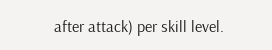after attack) per skill level.